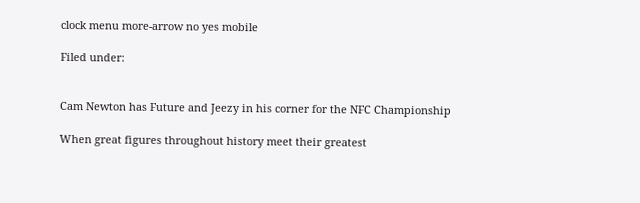clock menu more-arrow no yes mobile

Filed under:


Cam Newton has Future and Jeezy in his corner for the NFC Championship

When great figures throughout history meet their greatest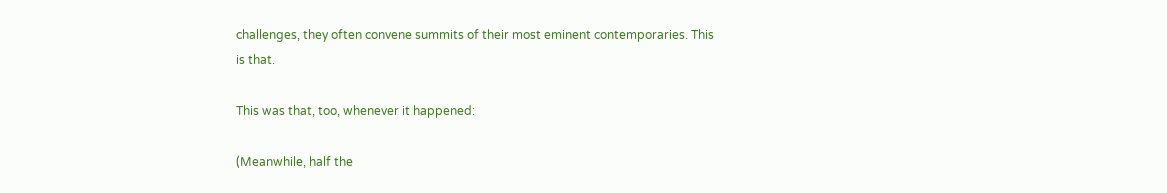challenges, they often convene summits of their most eminent contemporaries. This is that.

This was that, too, whenever it happened:

(Meanwhile, half the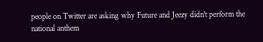people on Twitter are asking why Future and Jeezy didn't perform the national anthem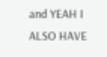and YEAH I ALSO HAVE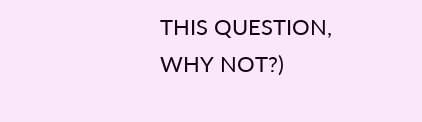THIS QUESTION, WHY NOT?)